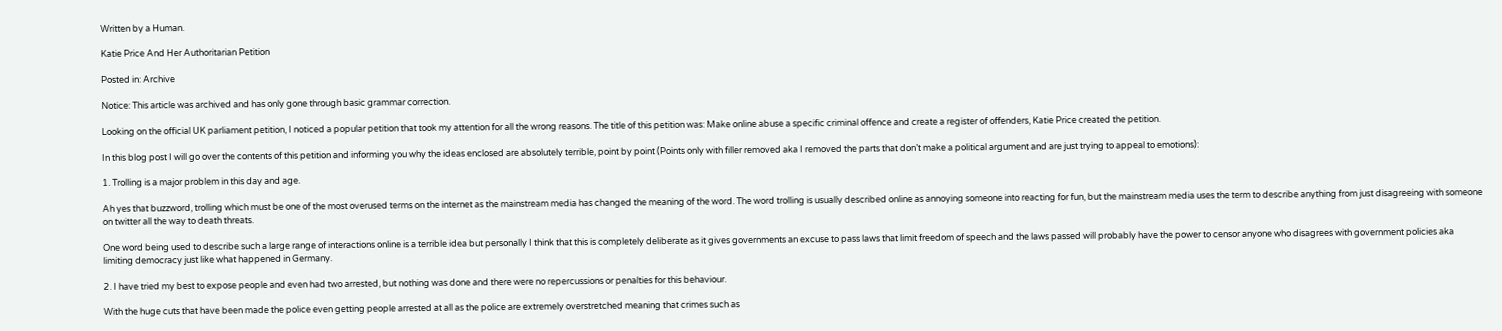Written by a Human.

Katie Price And Her Authoritarian Petition

Posted in: Archive

Notice: This article was archived and has only gone through basic grammar correction.

Looking on the official UK parliament petition, I noticed a popular petition that took my attention for all the wrong reasons. The title of this petition was: Make online abuse a specific criminal offence and create a register of offenders, Katie Price created the petition.

In this blog post I will go over the contents of this petition and informing you why the ideas enclosed are absolutely terrible, point by point (Points only with filler removed aka I removed the parts that don’t make a political argument and are just trying to appeal to emotions):

1. Trolling is a major problem in this day and age.

Ah yes that buzzword, trolling which must be one of the most overused terms on the internet as the mainstream media has changed the meaning of the word. The word trolling is usually described online as annoying someone into reacting for fun, but the mainstream media uses the term to describe anything from just disagreeing with someone on twitter all the way to death threats.

One word being used to describe such a large range of interactions online is a terrible idea but personally I think that this is completely deliberate as it gives governments an excuse to pass laws that limit freedom of speech and the laws passed will probably have the power to censor anyone who disagrees with government policies aka limiting democracy just like what happened in Germany.

2. I have tried my best to expose people and even had two arrested, but nothing was done and there were no repercussions or penalties for this behaviour.

With the huge cuts that have been made the police even getting people arrested at all as the police are extremely overstretched meaning that crimes such as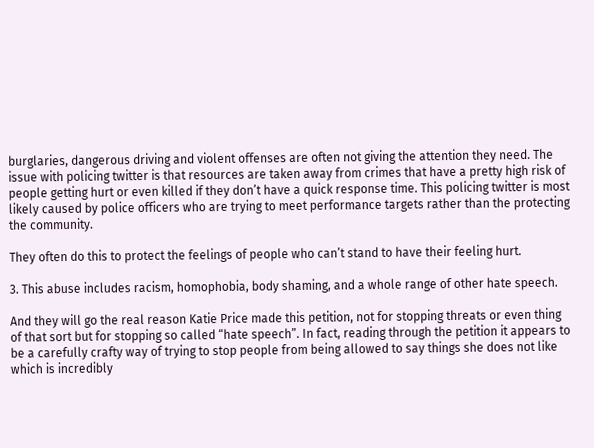burglaries, dangerous driving and violent offenses are often not giving the attention they need. The issue with policing twitter is that resources are taken away from crimes that have a pretty high risk of people getting hurt or even killed if they don’t have a quick response time. This policing twitter is most likely caused by police officers who are trying to meet performance targets rather than the protecting the community.

They often do this to protect the feelings of people who can’t stand to have their feeling hurt.

3. This abuse includes racism, homophobia, body shaming, and a whole range of other hate speech.

And they will go the real reason Katie Price made this petition, not for stopping threats or even thing of that sort but for stopping so called “hate speech”. In fact, reading through the petition it appears to be a carefully crafty way of trying to stop people from being allowed to say things she does not like which is incredibly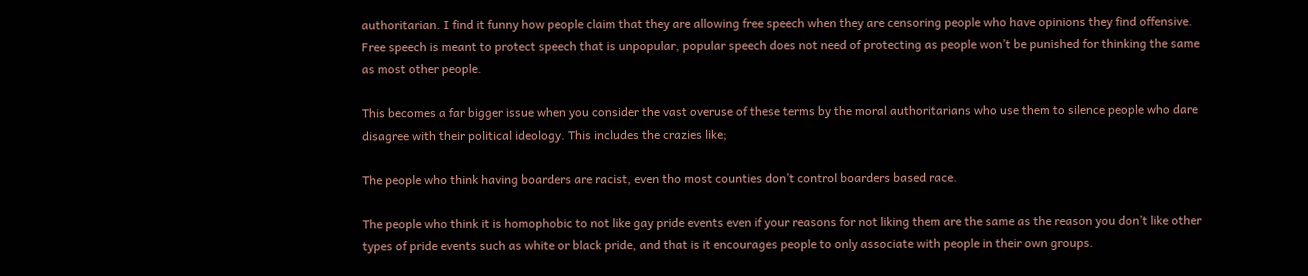authoritarian. I find it funny how people claim that they are allowing free speech when they are censoring people who have opinions they find offensive. Free speech is meant to protect speech that is unpopular, popular speech does not need of protecting as people won’t be punished for thinking the same as most other people.

This becomes a far bigger issue when you consider the vast overuse of these terms by the moral authoritarians who use them to silence people who dare disagree with their political ideology. This includes the crazies like;

The people who think having boarders are racist, even tho most counties don’t control boarders based race.

The people who think it is homophobic to not like gay pride events even if your reasons for not liking them are the same as the reason you don’t like other types of pride events such as white or black pride, and that is it encourages people to only associate with people in their own groups.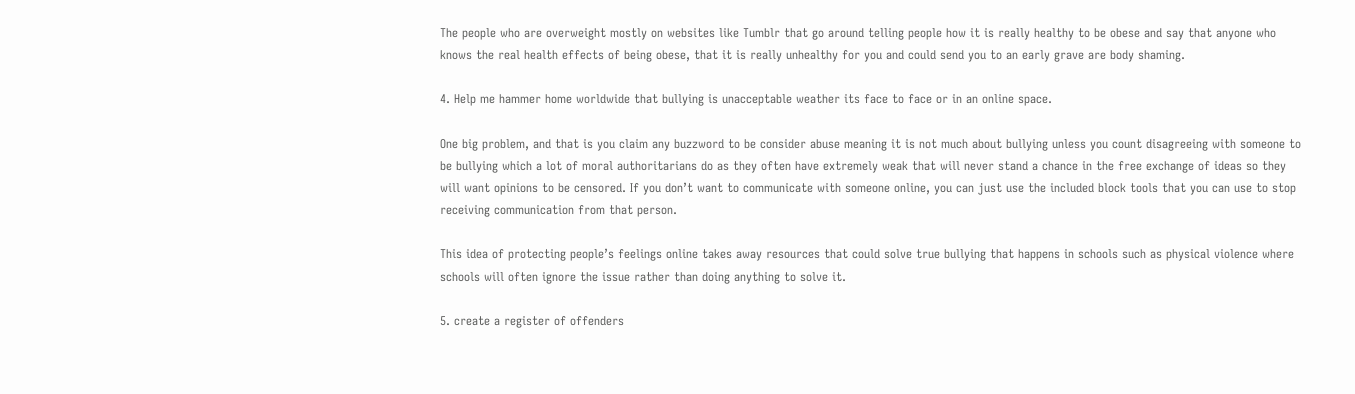The people who are overweight mostly on websites like Tumblr that go around telling people how it is really healthy to be obese and say that anyone who knows the real health effects of being obese, that it is really unhealthy for you and could send you to an early grave are body shaming.

4. Help me hammer home worldwide that bullying is unacceptable weather its face to face or in an online space.

One big problem, and that is you claim any buzzword to be consider abuse meaning it is not much about bullying unless you count disagreeing with someone to be bullying which a lot of moral authoritarians do as they often have extremely weak that will never stand a chance in the free exchange of ideas so they will want opinions to be censored. If you don’t want to communicate with someone online, you can just use the included block tools that you can use to stop receiving communication from that person.

This idea of protecting people’s feelings online takes away resources that could solve true bullying that happens in schools such as physical violence where schools will often ignore the issue rather than doing anything to solve it.

5. create a register of offenders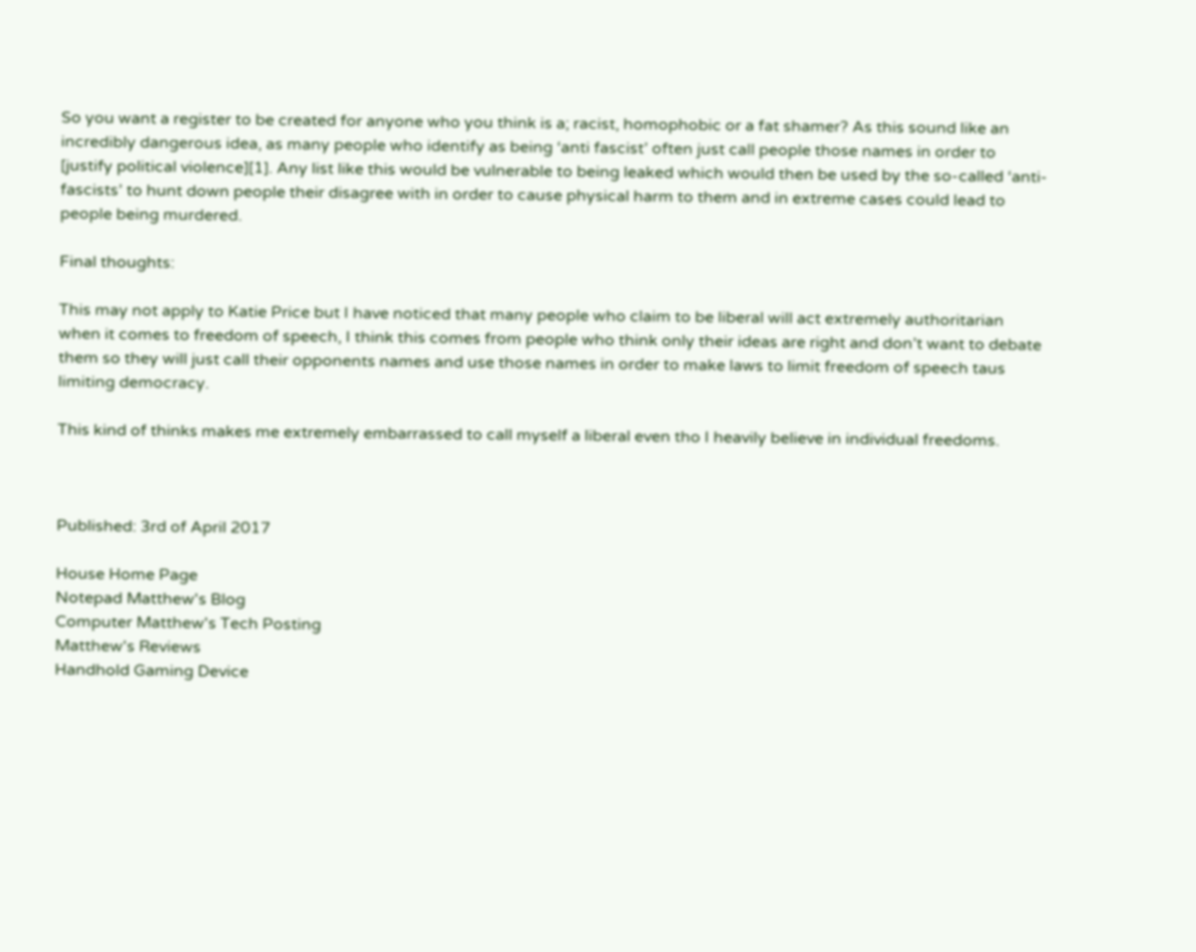So you want a register to be created for anyone who you think is a; racist, homophobic or a fat shamer? As this sound like an incredibly dangerous idea, as many people who identify as being ‘anti fascist’ often just call people those names in order to [justify political violence][1]. Any list like this would be vulnerable to being leaked which would then be used by the so-called ‘anti-fascists’ to hunt down people their disagree with in order to cause physical harm to them and in extreme cases could lead to people being murdered.

Final thoughts:

This may not apply to Katie Price but I have noticed that many people who claim to be liberal will act extremely authoritarian when it comes to freedom of speech, I think this comes from people who think only their ideas are right and don’t want to debate them so they will just call their opponents names and use those names in order to make laws to limit freedom of speech taus limiting democracy.

This kind of thinks makes me extremely embarrassed to call myself a liberal even tho I heavily believe in individual freedoms.



Published: 3rd of April 2017

House Home Page
Notepad Matthew's Blog
Computer Matthew's Tech Posting
Matthew's Reviews
Handhold Gaming Device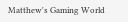Matthew's Gaming World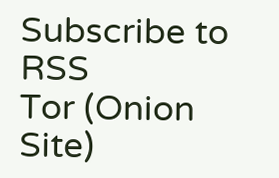Subscribe to RSS
Tor (Onion Site)